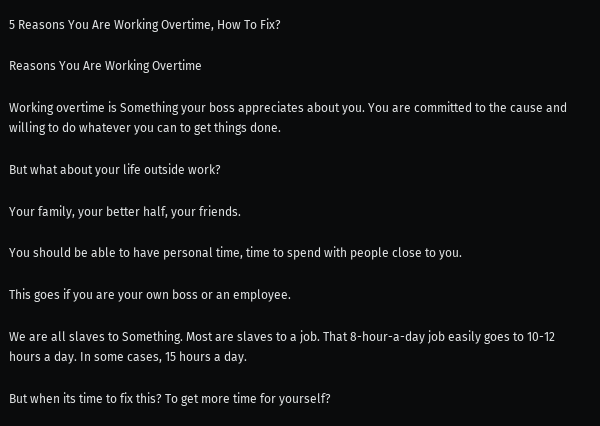5 Reasons You Are Working Overtime, How To Fix?

Reasons You Are Working Overtime

Working overtime is Something your boss appreciates about you. You are committed to the cause and willing to do whatever you can to get things done.

But what about your life outside work?

Your family, your better half, your friends.

You should be able to have personal time, time to spend with people close to you.

This goes if you are your own boss or an employee.

We are all slaves to Something. Most are slaves to a job. That 8-hour-a-day job easily goes to 10-12 hours a day. In some cases, 15 hours a day.

But when its time to fix this? To get more time for yourself?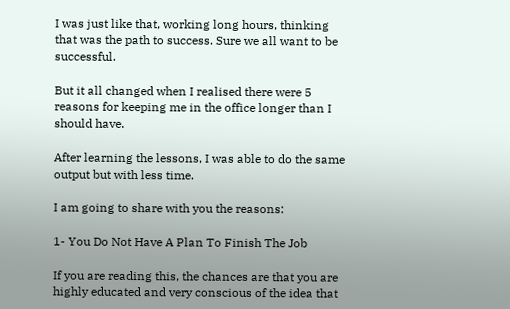I was just like that, working long hours, thinking that was the path to success. Sure we all want to be successful.

But it all changed when I realised there were 5 reasons for keeping me in the office longer than I should have.

After learning the lessons, I was able to do the same output but with less time.

I am going to share with you the reasons:

1- You Do Not Have A Plan To Finish The Job

If you are reading this, the chances are that you are highly educated and very conscious of the idea that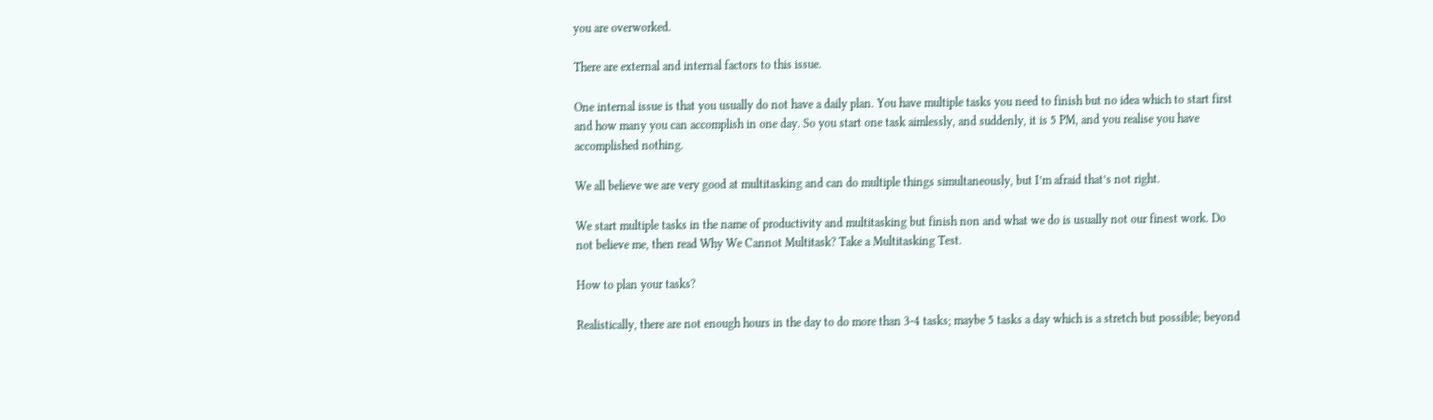you are overworked.

There are external and internal factors to this issue.

One internal issue is that you usually do not have a daily plan. You have multiple tasks you need to finish but no idea which to start first and how many you can accomplish in one day. So you start one task aimlessly, and suddenly, it is 5 PM, and you realise you have accomplished nothing.

We all believe we are very good at multitasking and can do multiple things simultaneously, but I’m afraid that’s not right.

We start multiple tasks in the name of productivity and multitasking but finish non and what we do is usually not our finest work. Do not believe me, then read Why We Cannot Multitask? Take a Multitasking Test.

How to plan your tasks?

Realistically, there are not enough hours in the day to do more than 3-4 tasks; maybe 5 tasks a day which is a stretch but possible; beyond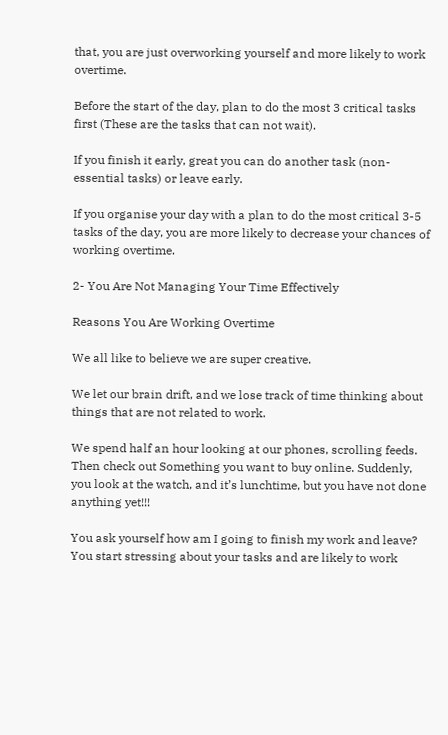that, you are just overworking yourself and more likely to work overtime.

Before the start of the day, plan to do the most 3 critical tasks first (These are the tasks that can not wait).

If you finish it early, great you can do another task (non-essential tasks) or leave early.

If you organise your day with a plan to do the most critical 3-5 tasks of the day, you are more likely to decrease your chances of working overtime.

2- You Are Not Managing Your Time Effectively

Reasons You Are Working Overtime

We all like to believe we are super creative.

We let our brain drift, and we lose track of time thinking about things that are not related to work.

We spend half an hour looking at our phones, scrolling feeds. Then check out Something you want to buy online. Suddenly, you look at the watch, and it’s lunchtime, but you have not done anything yet!!!

You ask yourself how am I going to finish my work and leave? You start stressing about your tasks and are likely to work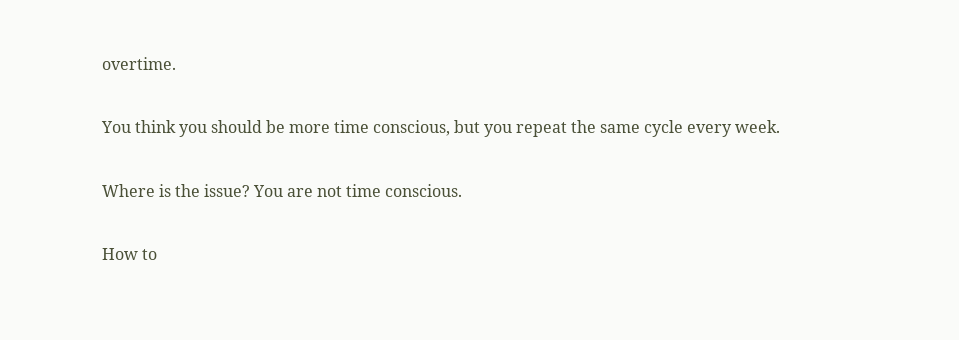overtime.

You think you should be more time conscious, but you repeat the same cycle every week.

Where is the issue? You are not time conscious.

How to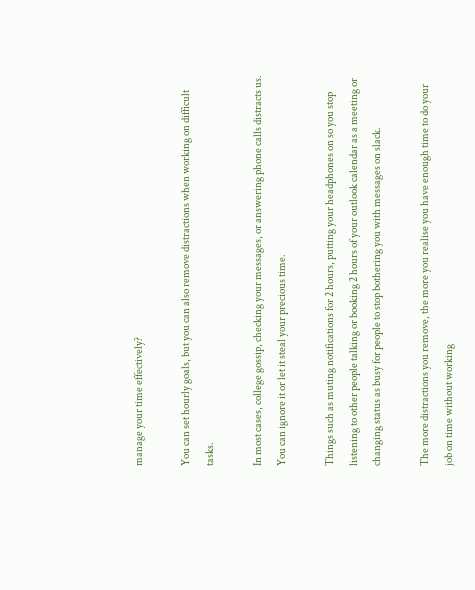manage your time effectively?

You can set hourly goals, but you can also remove distractions when working on difficult tasks.

In most cases, college gossip, checking your messages, or answering phone calls distracts us. You can ignore it or let it steal your precious time.

Things such as muting notifications for 2 hours, putting your headphones on so you stop listening to other people talking or booking 2 hours of your outlook calendar as a meeting or changing status as busy for people to stop bothering you with messages on slack.

The more distractions you remove, the more you realise you have enough time to do your job on time without working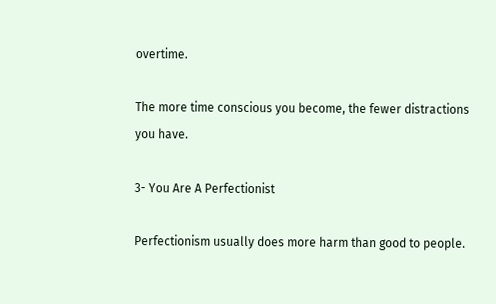overtime.

The more time conscious you become, the fewer distractions you have.

3- You Are A Perfectionist

Perfectionism usually does more harm than good to people.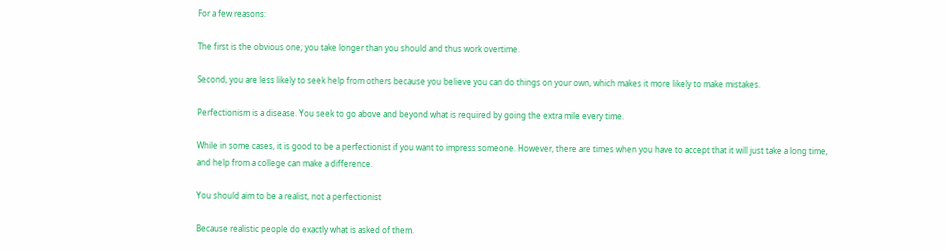For a few reasons:

The first is the obvious one; you take longer than you should and thus work overtime.

Second, you are less likely to seek help from others because you believe you can do things on your own, which makes it more likely to make mistakes.

Perfectionism is a disease. You seek to go above and beyond what is required by going the extra mile every time.

While in some cases, it is good to be a perfectionist if you want to impress someone. However, there are times when you have to accept that it will just take a long time, and help from a college can make a difference.

You should aim to be a realist, not a perfectionist

Because realistic people do exactly what is asked of them.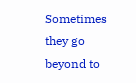Sometimes they go beyond to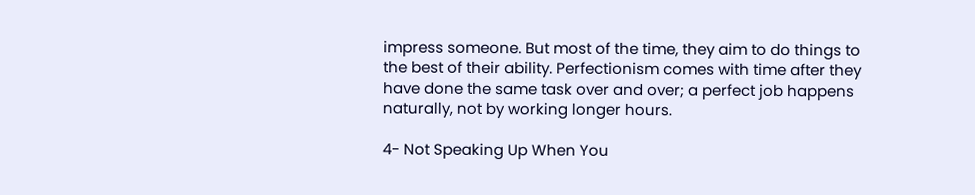impress someone. But most of the time, they aim to do things to the best of their ability. Perfectionism comes with time after they have done the same task over and over; a perfect job happens naturally, not by working longer hours.

4- Not Speaking Up When You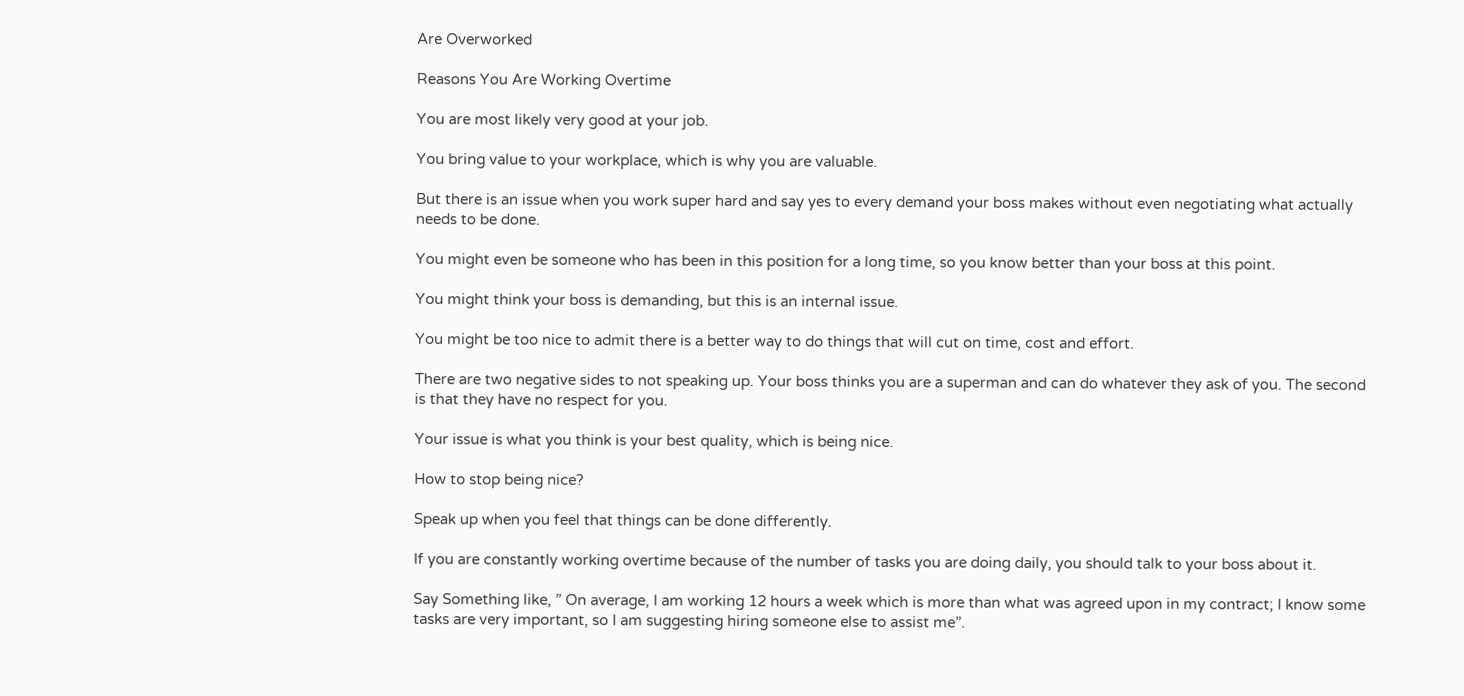Are Overworked

Reasons You Are Working Overtime

You are most likely very good at your job.

You bring value to your workplace, which is why you are valuable.

But there is an issue when you work super hard and say yes to every demand your boss makes without even negotiating what actually needs to be done.

You might even be someone who has been in this position for a long time, so you know better than your boss at this point.

You might think your boss is demanding, but this is an internal issue.

You might be too nice to admit there is a better way to do things that will cut on time, cost and effort.

There are two negative sides to not speaking up. Your boss thinks you are a superman and can do whatever they ask of you. The second is that they have no respect for you.

Your issue is what you think is your best quality, which is being nice.

How to stop being nice?

Speak up when you feel that things can be done differently.

If you are constantly working overtime because of the number of tasks you are doing daily, you should talk to your boss about it.

Say Something like, ” On average, I am working 12 hours a week which is more than what was agreed upon in my contract; I know some tasks are very important, so I am suggesting hiring someone else to assist me”.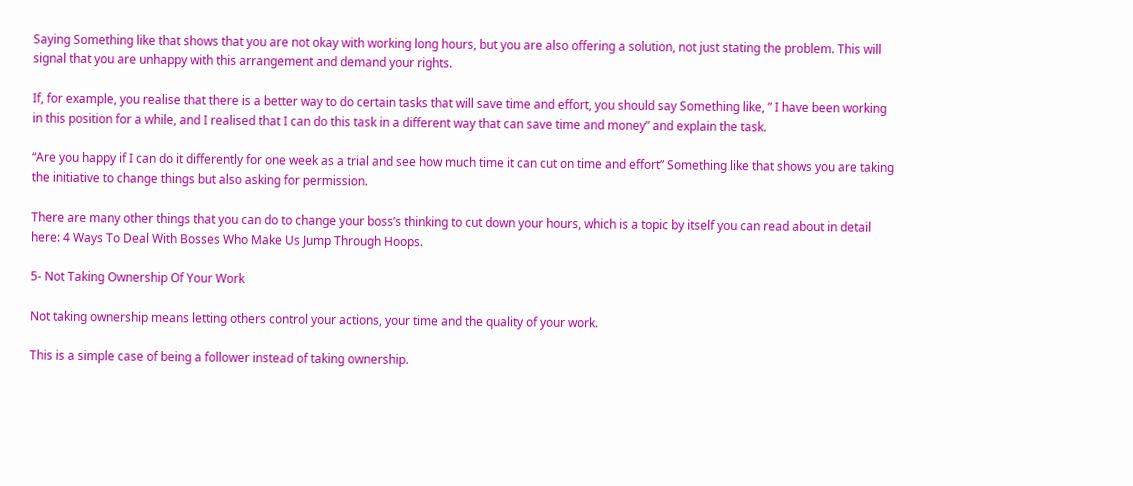Saying Something like that shows that you are not okay with working long hours, but you are also offering a solution, not just stating the problem. This will signal that you are unhappy with this arrangement and demand your rights.

If, for example, you realise that there is a better way to do certain tasks that will save time and effort, you should say Something like, ” I have been working in this position for a while, and I realised that I can do this task in a different way that can save time and money” and explain the task.

“Are you happy if I can do it differently for one week as a trial and see how much time it can cut on time and effort” Something like that shows you are taking the initiative to change things but also asking for permission.

There are many other things that you can do to change your boss’s thinking to cut down your hours, which is a topic by itself you can read about in detail here: 4 Ways To Deal With Bosses Who Make Us Jump Through Hoops.

5- Not Taking Ownership Of Your Work

Not taking ownership means letting others control your actions, your time and the quality of your work.

This is a simple case of being a follower instead of taking ownership.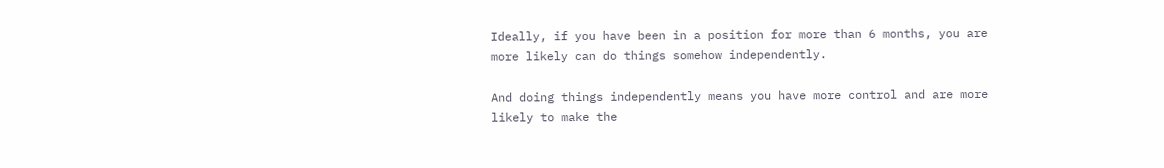Ideally, if you have been in a position for more than 6 months, you are more likely can do things somehow independently.

And doing things independently means you have more control and are more likely to make the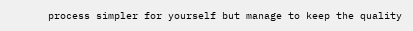process simpler for yourself but manage to keep the quality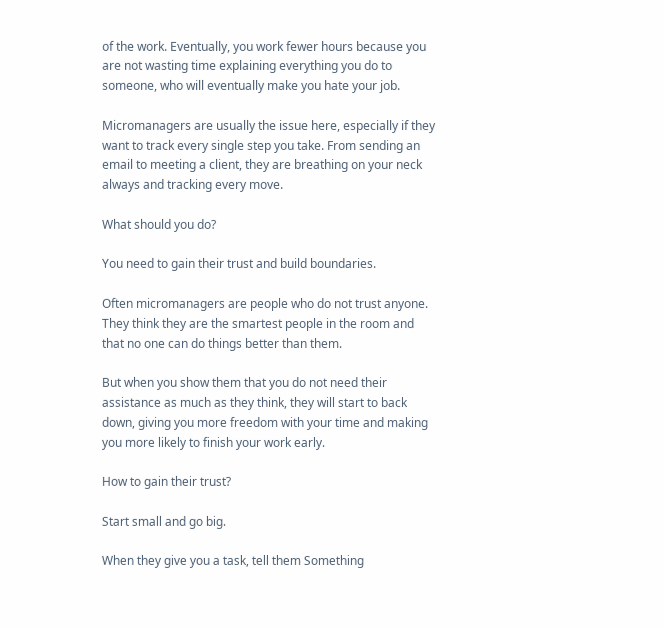of the work. Eventually, you work fewer hours because you are not wasting time explaining everything you do to someone, who will eventually make you hate your job.

Micromanagers are usually the issue here, especially if they want to track every single step you take. From sending an email to meeting a client, they are breathing on your neck always and tracking every move.

What should you do?

You need to gain their trust and build boundaries.

Often micromanagers are people who do not trust anyone. They think they are the smartest people in the room and that no one can do things better than them.

But when you show them that you do not need their assistance as much as they think, they will start to back down, giving you more freedom with your time and making you more likely to finish your work early.

How to gain their trust?

Start small and go big.

When they give you a task, tell them Something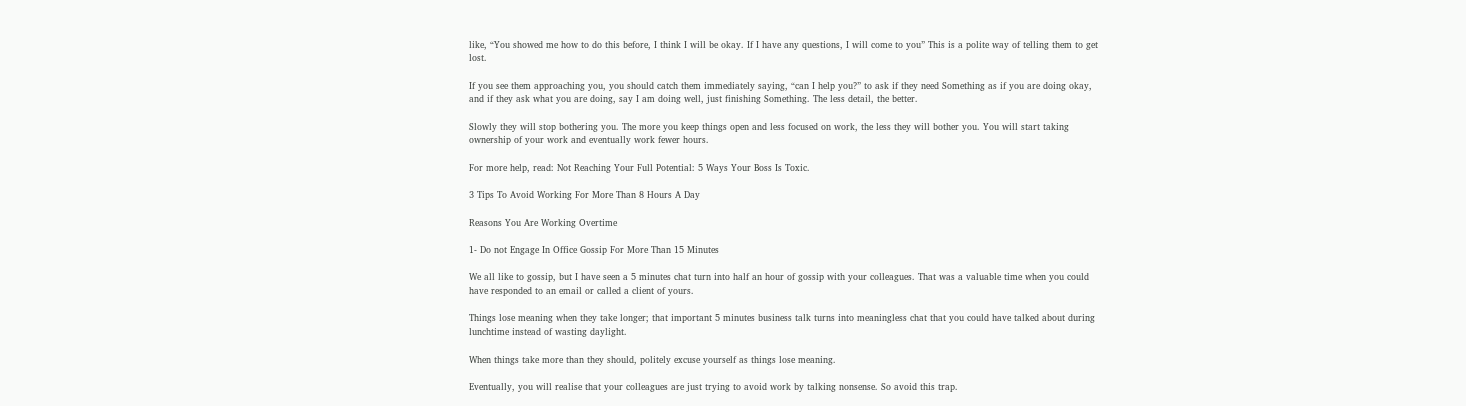like, “You showed me how to do this before, I think I will be okay. If I have any questions, I will come to you” This is a polite way of telling them to get lost.

If you see them approaching you, you should catch them immediately saying, “can I help you?” to ask if they need Something as if you are doing okay, and if they ask what you are doing, say I am doing well, just finishing Something. The less detail, the better.

Slowly they will stop bothering you. The more you keep things open and less focused on work, the less they will bother you. You will start taking ownership of your work and eventually work fewer hours.

For more help, read: Not Reaching Your Full Potential: 5 Ways Your Boss Is Toxic.

3 Tips To Avoid Working For More Than 8 Hours A Day

Reasons You Are Working Overtime

1- Do not Engage In Office Gossip For More Than 15 Minutes

We all like to gossip, but I have seen a 5 minutes chat turn into half an hour of gossip with your colleagues. That was a valuable time when you could have responded to an email or called a client of yours.

Things lose meaning when they take longer; that important 5 minutes business talk turns into meaningless chat that you could have talked about during lunchtime instead of wasting daylight.

When things take more than they should, politely excuse yourself as things lose meaning.

Eventually, you will realise that your colleagues are just trying to avoid work by talking nonsense. So avoid this trap.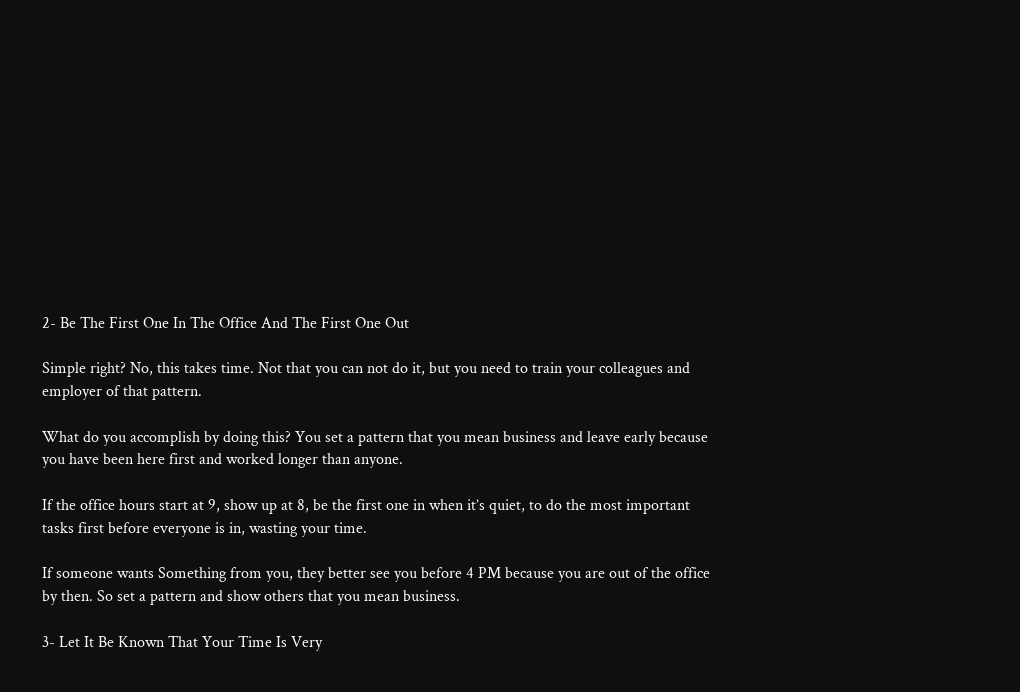2- Be The First One In The Office And The First One Out

Simple right? No, this takes time. Not that you can not do it, but you need to train your colleagues and employer of that pattern.

What do you accomplish by doing this? You set a pattern that you mean business and leave early because you have been here first and worked longer than anyone.

If the office hours start at 9, show up at 8, be the first one in when it’s quiet, to do the most important tasks first before everyone is in, wasting your time.

If someone wants Something from you, they better see you before 4 PM because you are out of the office by then. So set a pattern and show others that you mean business.

3- Let It Be Known That Your Time Is Very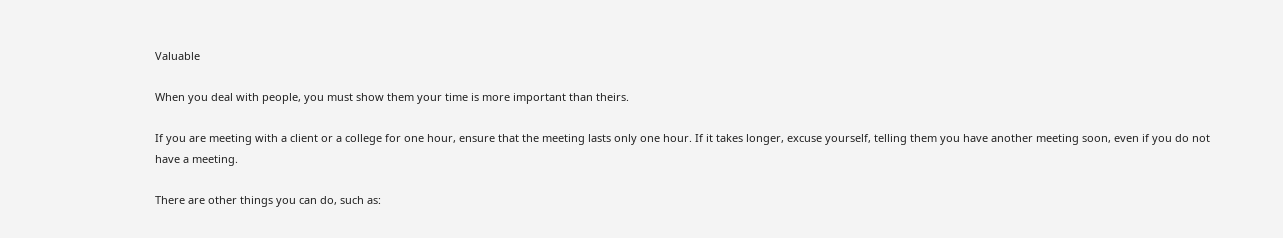Valuable

When you deal with people, you must show them your time is more important than theirs.

If you are meeting with a client or a college for one hour, ensure that the meeting lasts only one hour. If it takes longer, excuse yourself, telling them you have another meeting soon, even if you do not have a meeting.

There are other things you can do, such as: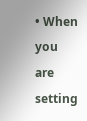• When you are setting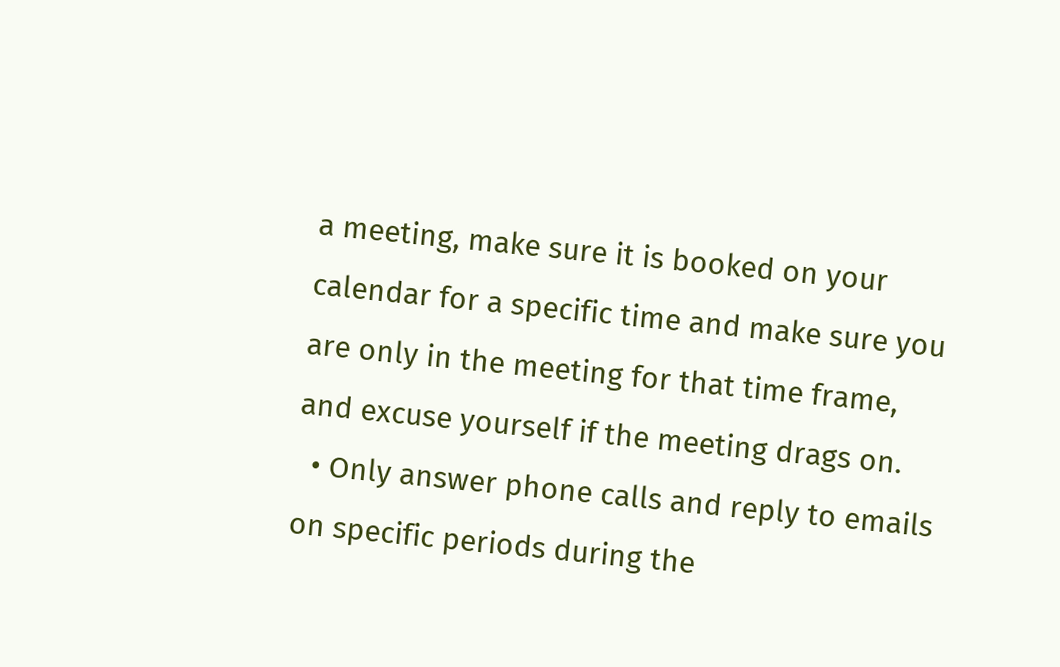a meeting, make sure it is booked on your calendar for a specific time and make sure you are only in the meeting for that time frame, and excuse yourself if the meeting drags on.
  • Only answer phone calls and reply to emails on specific periods during the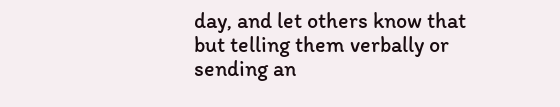day, and let others know that but telling them verbally or sending an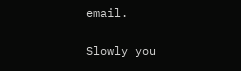email.

Slowly you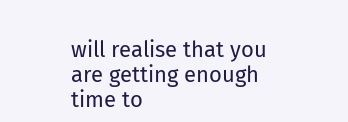will realise that you are getting enough time to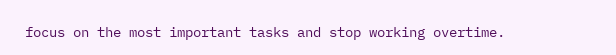focus on the most important tasks and stop working overtime.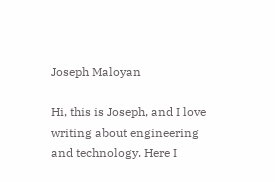Joseph Maloyan

Hi, this is Joseph, and I love writing about engineering and technology. Here I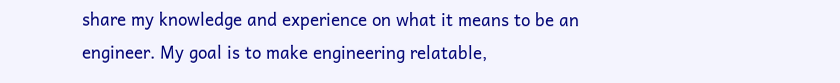share my knowledge and experience on what it means to be an engineer. My goal is to make engineering relatable,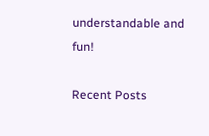understandable and fun!

Recent Posts